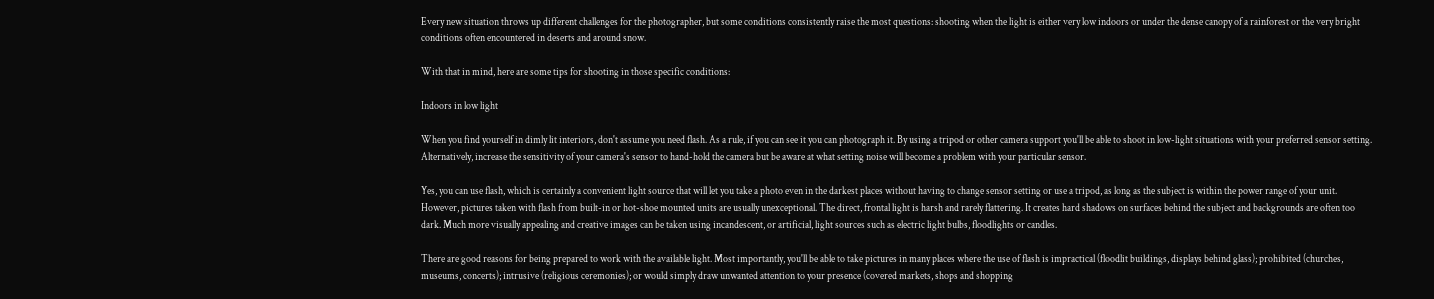Every new situation throws up different challenges for the photographer, but some conditions consistently raise the most questions: shooting when the light is either very low indoors or under the dense canopy of a rainforest or the very bright conditions often encountered in deserts and around snow.

With that in mind, here are some tips for shooting in those specific conditions:

Indoors in low light

When you find yourself in dimly lit interiors, don't assume you need flash. As a rule, if you can see it you can photograph it. By using a tripod or other camera support you'll be able to shoot in low-light situations with your preferred sensor setting. Alternatively, increase the sensitivity of your camera's sensor to hand-hold the camera but be aware at what setting noise will become a problem with your particular sensor.

Yes, you can use flash, which is certainly a convenient light source that will let you take a photo even in the darkest places without having to change sensor setting or use a tripod, as long as the subject is within the power range of your unit. However, pictures taken with flash from built-in or hot-shoe mounted units are usually unexceptional. The direct, frontal light is harsh and rarely flattering. It creates hard shadows on surfaces behind the subject and backgrounds are often too dark. Much more visually appealing and creative images can be taken using incandescent, or artificial, light sources such as electric light bulbs, floodlights or candles.

There are good reasons for being prepared to work with the available light. Most importantly, you'll be able to take pictures in many places where the use of flash is impractical (floodlit buildings, displays behind glass); prohibited (churches, museums, concerts); intrusive (religious ceremonies); or would simply draw unwanted attention to your presence (covered markets, shops and shopping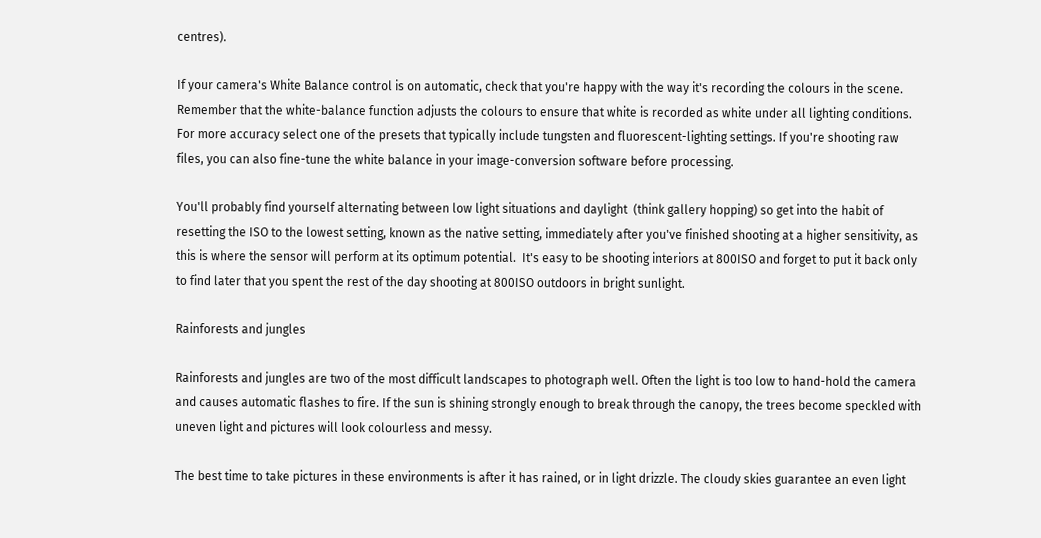centres).

If your camera's White Balance control is on automatic, check that you're happy with the way it's recording the colours in the scene. Remember that the white-balance function adjusts the colours to ensure that white is recorded as white under all lighting conditions. For more accuracy select one of the presets that typically include tungsten and fluorescent-lighting settings. If you're shooting raw files, you can also fine-tune the white balance in your image-conversion software before processing.

You'll probably find yourself alternating between low light situations and daylight  (think gallery hopping) so get into the habit of resetting the ISO to the lowest setting, known as the native setting, immediately after you've finished shooting at a higher sensitivity, as this is where the sensor will perform at its optimum potential.  It's easy to be shooting interiors at 800ISO and forget to put it back only to find later that you spent the rest of the day shooting at 800ISO outdoors in bright sunlight.

Rainforests and jungles

Rainforests and jungles are two of the most difficult landscapes to photograph well. Often the light is too low to hand-hold the camera and causes automatic flashes to fire. If the sun is shining strongly enough to break through the canopy, the trees become speckled with uneven light and pictures will look colourless and messy.

The best time to take pictures in these environments is after it has rained, or in light drizzle. The cloudy skies guarantee an even light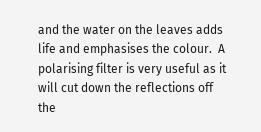and the water on the leaves adds life and emphasises the colour.  A polarising filter is very useful as it will cut down the reflections off the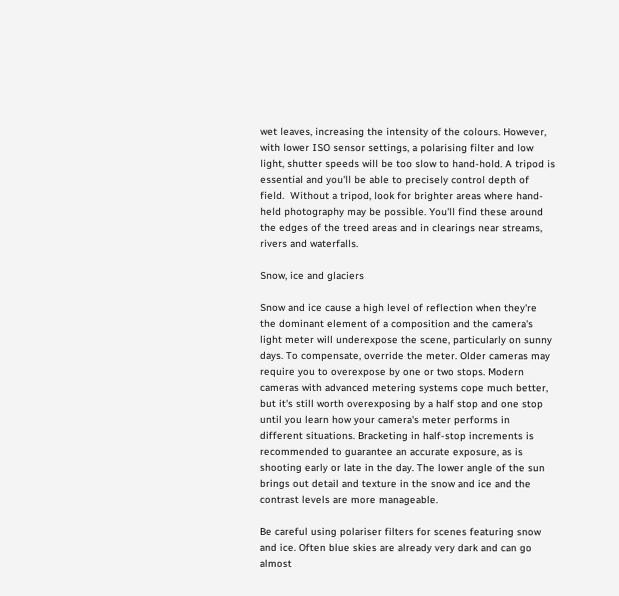wet leaves, increasing the intensity of the colours. However, with lower ISO sensor settings, a polarising filter and low light, shutter speeds will be too slow to hand-hold. A tripod is essential and you'll be able to precisely control depth of field.  Without a tripod, look for brighter areas where hand-held photography may be possible. You'll find these around the edges of the treed areas and in clearings near streams, rivers and waterfalls.

Snow, ice and glaciers

Snow and ice cause a high level of reflection when they're the dominant element of a composition and the camera's light meter will underexpose the scene, particularly on sunny days. To compensate, override the meter. Older cameras may require you to overexpose by one or two stops. Modern cameras with advanced metering systems cope much better, but it's still worth overexposing by a half stop and one stop until you learn how your camera's meter performs in different situations. Bracketing in half-stop increments is recommended to guarantee an accurate exposure, as is shooting early or late in the day. The lower angle of the sun brings out detail and texture in the snow and ice and the contrast levels are more manageable.

Be careful using polariser filters for scenes featuring snow and ice. Often blue skies are already very dark and can go almost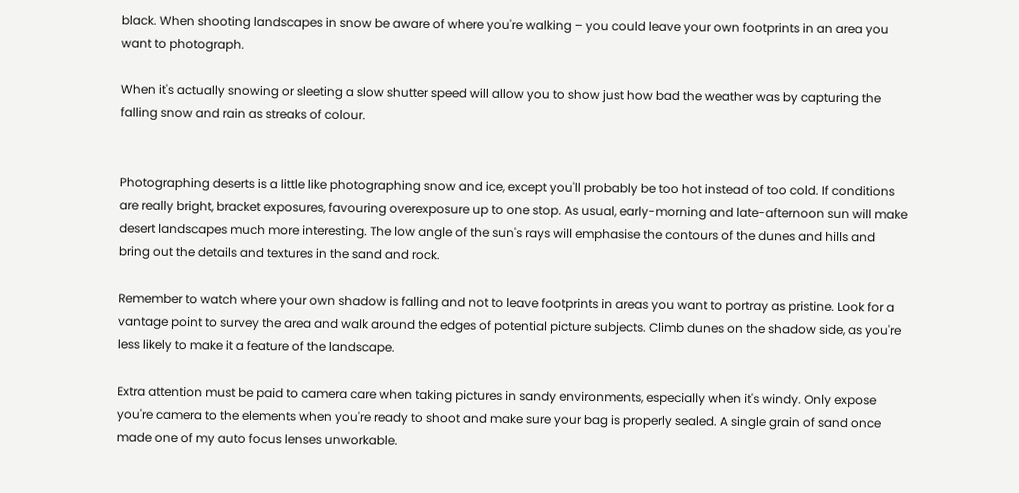black. When shooting landscapes in snow be aware of where you're walking – you could leave your own footprints in an area you want to photograph.

When it's actually snowing or sleeting a slow shutter speed will allow you to show just how bad the weather was by capturing the falling snow and rain as streaks of colour.


Photographing deserts is a little like photographing snow and ice, except you'll probably be too hot instead of too cold. If conditions are really bright, bracket exposures, favouring overexposure up to one stop. As usual, early-morning and late-afternoon sun will make desert landscapes much more interesting. The low angle of the sun's rays will emphasise the contours of the dunes and hills and bring out the details and textures in the sand and rock.

Remember to watch where your own shadow is falling and not to leave footprints in areas you want to portray as pristine. Look for a vantage point to survey the area and walk around the edges of potential picture subjects. Climb dunes on the shadow side, as you're less likely to make it a feature of the landscape.

Extra attention must be paid to camera care when taking pictures in sandy environments, especially when it's windy. Only expose you're camera to the elements when you're ready to shoot and make sure your bag is properly sealed. A single grain of sand once made one of my auto focus lenses unworkable.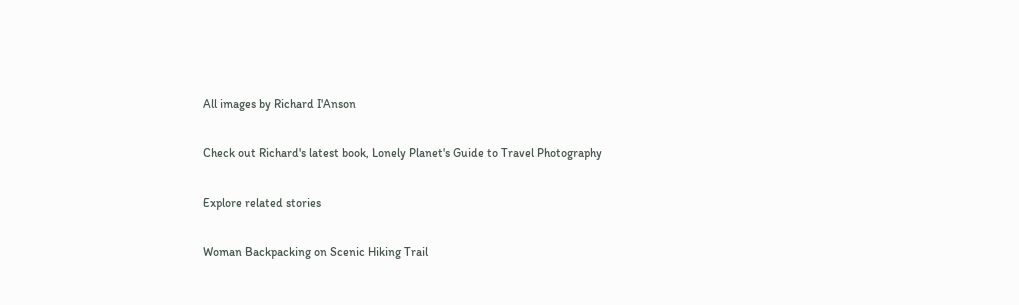All images by Richard I'Anson

Check out Richard's latest book, Lonely Planet's Guide to Travel Photography

Explore related stories

Woman Backpacking on Scenic Hiking Trail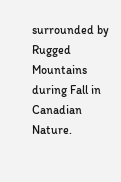surrounded by Rugged Mountains during Fall in Canadian Nature.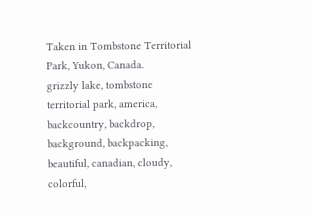Taken in Tombstone Territorial Park, Yukon, Canada.
grizzly lake, tombstone territorial park, america, backcountry, backdrop, background, backpacking, beautiful, canadian, cloudy, colorful,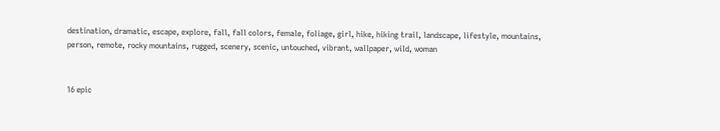destination, dramatic, escape, explore, fall, fall colors, female, foliage, girl, hike, hiking trail, landscape, lifestyle, mountains, person, remote, rocky mountains, rugged, scenery, scenic, untouched, vibrant, wallpaper, wild, woman


16 epic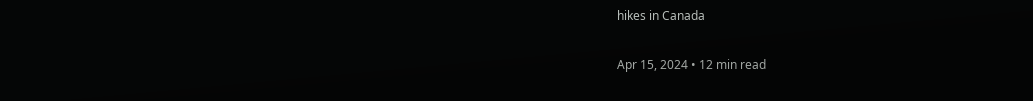hikes in Canada

Apr 15, 2024 • 12 min read